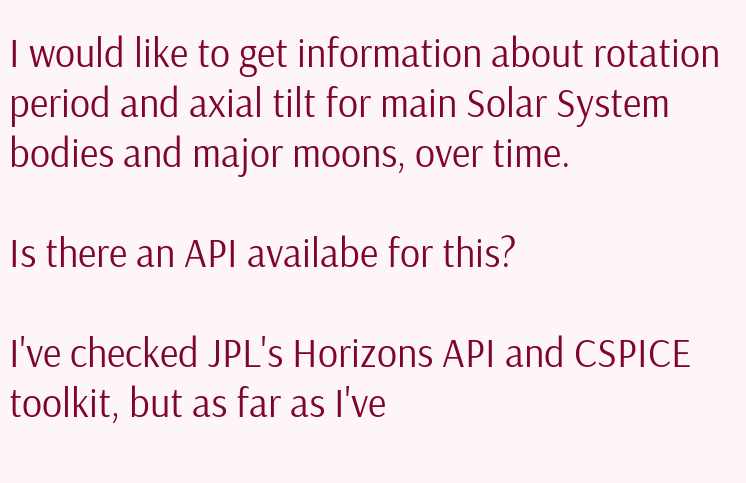I would like to get information about rotation period and axial tilt for main Solar System bodies and major moons, over time.

Is there an API availabe for this?

I've checked JPL's Horizons API and CSPICE toolkit, but as far as I've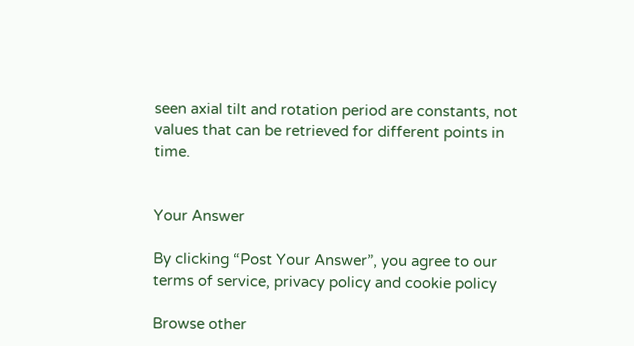seen axial tilt and rotation period are constants, not values that can be retrieved for different points in time.


Your Answer

By clicking “Post Your Answer”, you agree to our terms of service, privacy policy and cookie policy

Browse other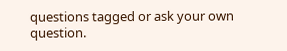questions tagged or ask your own question.